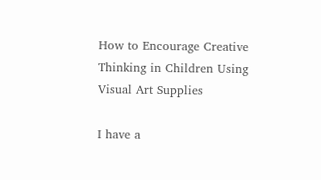How to Encourage Creative Thinking in Children Using Visual Art Supplies

I have a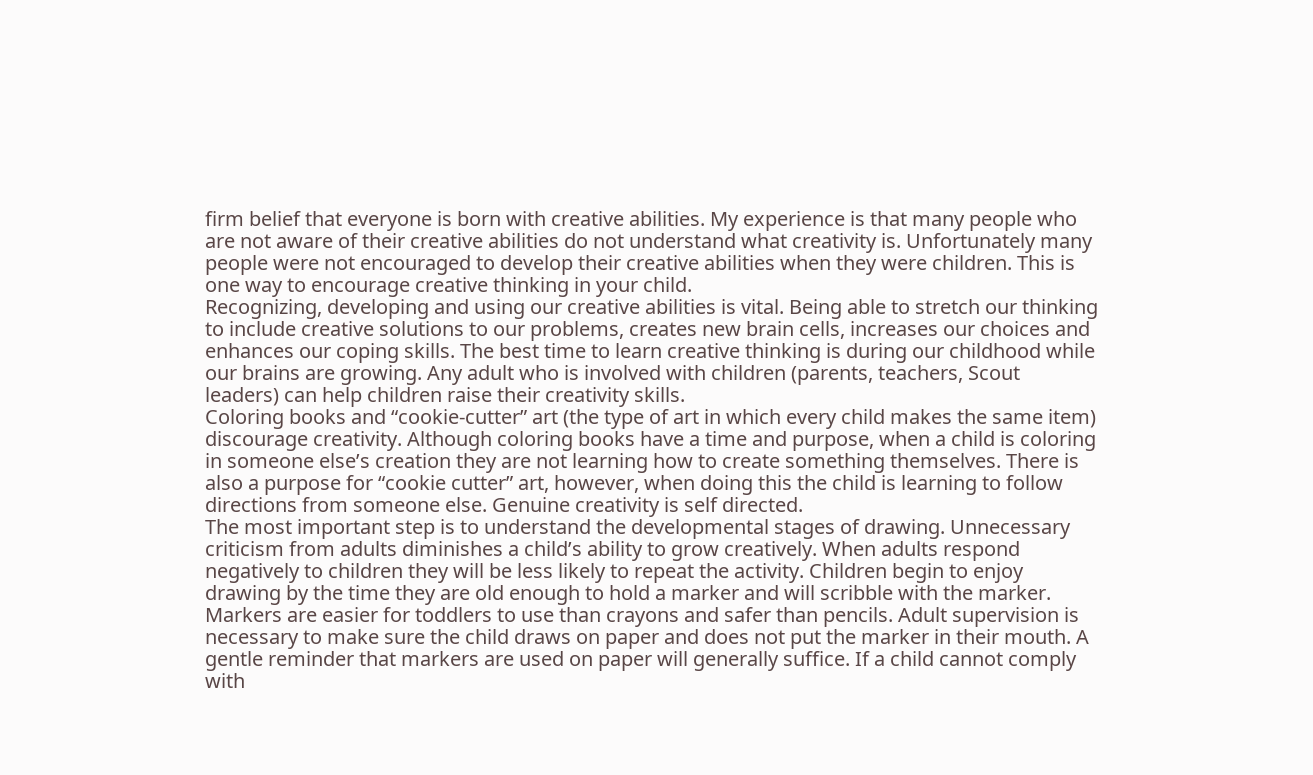firm belief that everyone is born with creative abilities. My experience is that many people who are not aware of their creative abilities do not understand what creativity is. Unfortunately many people were not encouraged to develop their creative abilities when they were children. This is one way to encourage creative thinking in your child.
Recognizing, developing and using our creative abilities is vital. Being able to stretch our thinking to include creative solutions to our problems, creates new brain cells, increases our choices and enhances our coping skills. The best time to learn creative thinking is during our childhood while our brains are growing. Any adult who is involved with children (parents, teachers, Scout leaders) can help children raise their creativity skills.
Coloring books and “cookie-cutter” art (the type of art in which every child makes the same item) discourage creativity. Although coloring books have a time and purpose, when a child is coloring in someone else’s creation they are not learning how to create something themselves. There is also a purpose for “cookie cutter” art, however, when doing this the child is learning to follow directions from someone else. Genuine creativity is self directed.
The most important step is to understand the developmental stages of drawing. Unnecessary criticism from adults diminishes a child’s ability to grow creatively. When adults respond negatively to children they will be less likely to repeat the activity. Children begin to enjoy drawing by the time they are old enough to hold a marker and will scribble with the marker. Markers are easier for toddlers to use than crayons and safer than pencils. Adult supervision is necessary to make sure the child draws on paper and does not put the marker in their mouth. A gentle reminder that markers are used on paper will generally suffice. If a child cannot comply with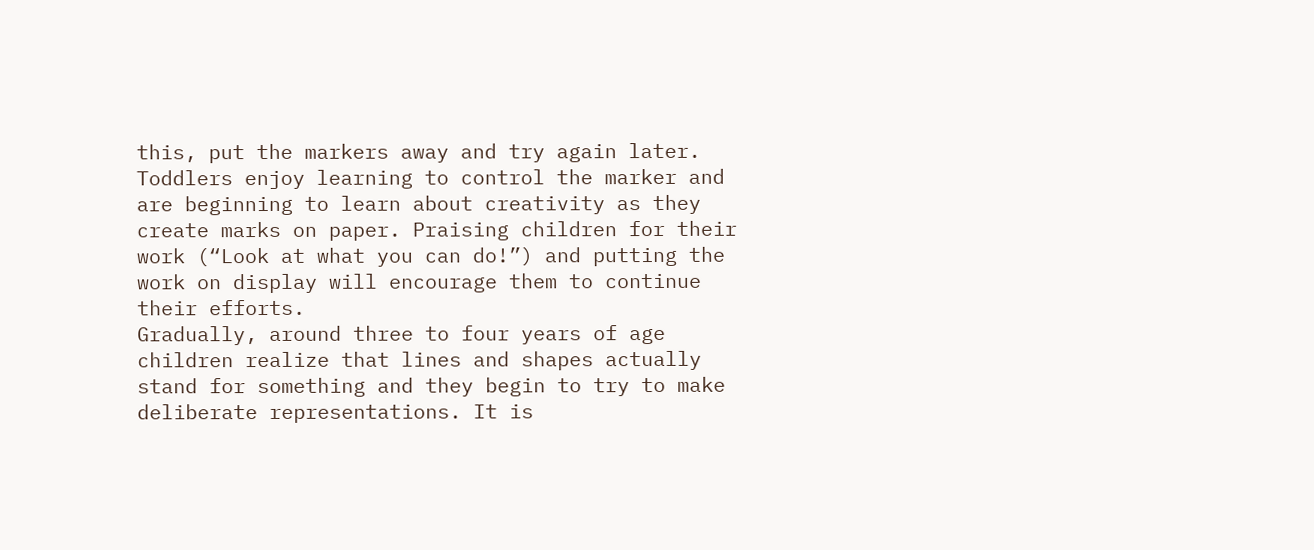this, put the markers away and try again later. Toddlers enjoy learning to control the marker and are beginning to learn about creativity as they create marks on paper. Praising children for their work (“Look at what you can do!”) and putting the work on display will encourage them to continue their efforts.
Gradually, around three to four years of age children realize that lines and shapes actually stand for something and they begin to try to make deliberate representations. It is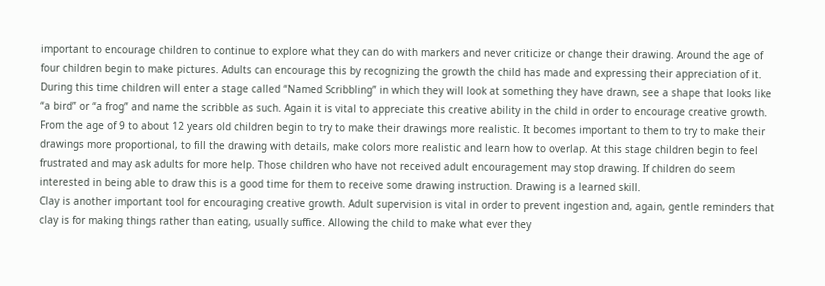important to encourage children to continue to explore what they can do with markers and never criticize or change their drawing. Around the age of four children begin to make pictures. Adults can encourage this by recognizing the growth the child has made and expressing their appreciation of it. During this time children will enter a stage called “Named Scribbling” in which they will look at something they have drawn, see a shape that looks like “a bird” or “a frog” and name the scribble as such. Again it is vital to appreciate this creative ability in the child in order to encourage creative growth.
From the age of 9 to about 12 years old children begin to try to make their drawings more realistic. It becomes important to them to try to make their drawings more proportional, to fill the drawing with details, make colors more realistic and learn how to overlap. At this stage children begin to feel frustrated and may ask adults for more help. Those children who have not received adult encouragement may stop drawing. If children do seem interested in being able to draw this is a good time for them to receive some drawing instruction. Drawing is a learned skill.
Clay is another important tool for encouraging creative growth. Adult supervision is vital in order to prevent ingestion and, again, gentle reminders that clay is for making things rather than eating, usually suffice. Allowing the child to make what ever they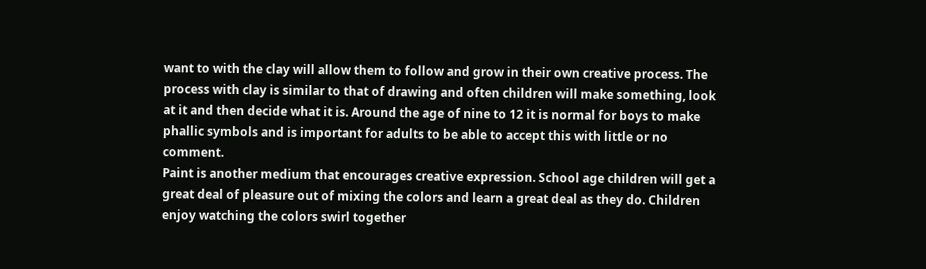want to with the clay will allow them to follow and grow in their own creative process. The process with clay is similar to that of drawing and often children will make something, look at it and then decide what it is. Around the age of nine to 12 it is normal for boys to make phallic symbols and is important for adults to be able to accept this with little or no comment.
Paint is another medium that encourages creative expression. School age children will get a great deal of pleasure out of mixing the colors and learn a great deal as they do. Children enjoy watching the colors swirl together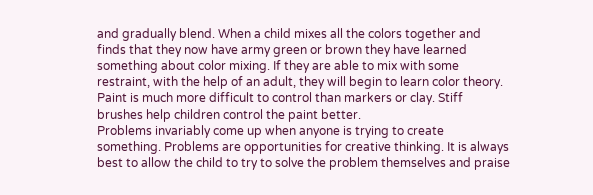and gradually blend. When a child mixes all the colors together and finds that they now have army green or brown they have learned something about color mixing. If they are able to mix with some restraint, with the help of an adult, they will begin to learn color theory. Paint is much more difficult to control than markers or clay. Stiff brushes help children control the paint better.
Problems invariably come up when anyone is trying to create something. Problems are opportunities for creative thinking. It is always best to allow the child to try to solve the problem themselves and praise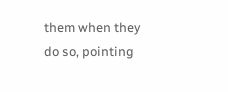them when they do so, pointing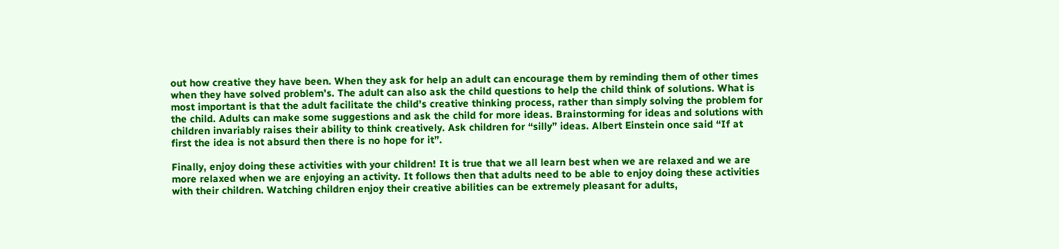out how creative they have been. When they ask for help an adult can encourage them by reminding them of other times when they have solved problem’s. The adult can also ask the child questions to help the child think of solutions. What is most important is that the adult facilitate the child’s creative thinking process, rather than simply solving the problem for the child. Adults can make some suggestions and ask the child for more ideas. Brainstorming for ideas and solutions with children invariably raises their ability to think creatively. Ask children for “silly” ideas. Albert Einstein once said “If at first the idea is not absurd then there is no hope for it”.

Finally, enjoy doing these activities with your children! It is true that we all learn best when we are relaxed and we are more relaxed when we are enjoying an activity. It follows then that adults need to be able to enjoy doing these activities with their children. Watching children enjoy their creative abilities can be extremely pleasant for adults,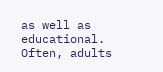as well as educational. Often, adults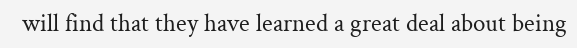will find that they have learned a great deal about being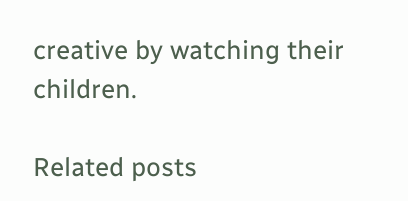creative by watching their children.

Related posts